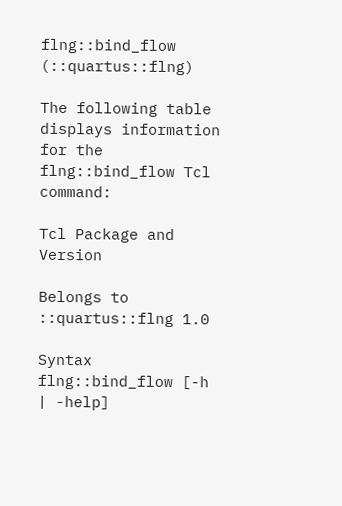flng::bind_flow (::quartus::flng)

The following table displays information for the flng::bind_flow Tcl command:

Tcl Package and Version

Belongs to ::quartus::flng 1.0

Syntax flng::bind_flow [-h | -help]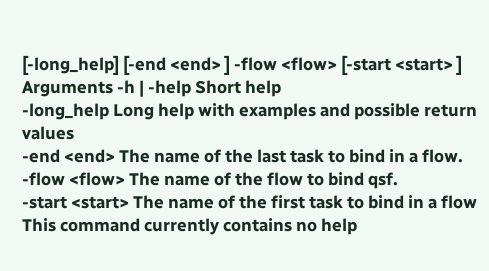[-long_help] [-end <end> ] -flow <flow> [-start <start> ]
Arguments -h | -help Short help
-long_help Long help with examples and possible return values
-end <end> The name of the last task to bind in a flow.
-flow <flow> The name of the flow to bind qsf.
-start <start> The name of the first task to bind in a flow
This command currently contains no help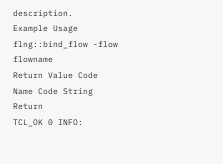description.
Example Usage
flng::bind_flow -flow flowname
Return Value Code Name Code String Return
TCL_OK 0 INFO: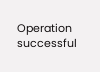Operation successful